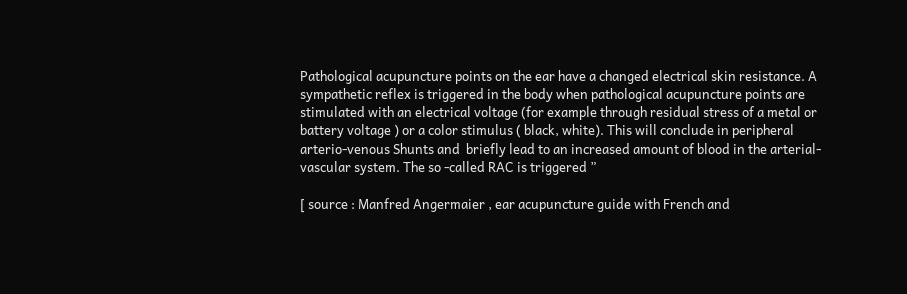Pathological acupuncture points on the ear have a changed electrical skin resistance. A sympathetic reflex is triggered in the body when pathological acupuncture points are stimulated with an electrical voltage (for example through residual stress of a metal or battery voltage ) or a color stimulus ( black, white). This will conclude in peripheral arterio-venous Shunts and  briefly lead to an increased amount of blood in the arterial-vascular system. The so -called RAC is triggered ”

[ source : Manfred Angermaier , ear acupuncture guide with French and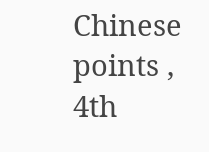Chinese points , 4th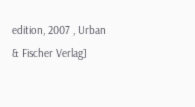edition, 2007 , Urban & Fischer Verlag]